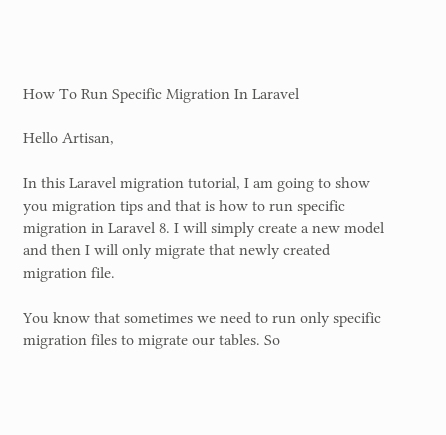How To Run Specific Migration In Laravel

Hello Artisan,

In this Laravel migration tutorial, I am going to show you migration tips and that is how to run specific migration in Laravel 8. I will simply create a new model and then I will only migrate that newly created migration file.

You know that sometimes we need to run only specific migration files to migrate our tables. So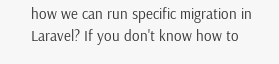how we can run specific migration in Laravel? If you don't know how to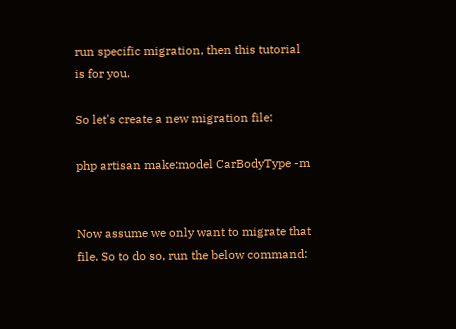run specific migration, then this tutorial is for you.

So let's create a new migration file:

php artisan make:model CarBodyType -m


Now assume we only want to migrate that file. So to do so, run the below command: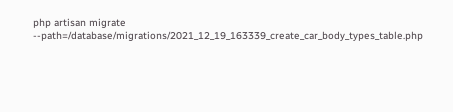php artisan migrate --path=/database/migrations/2021_12_19_163339_create_car_body_types_table.php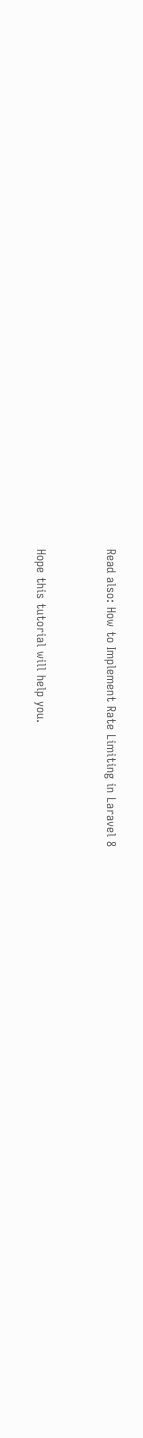Read also: How to Implement Rate Limiting in Laravel 8


Hope this tutorial will help you.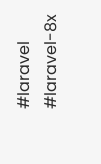#laravel #laravel-8x